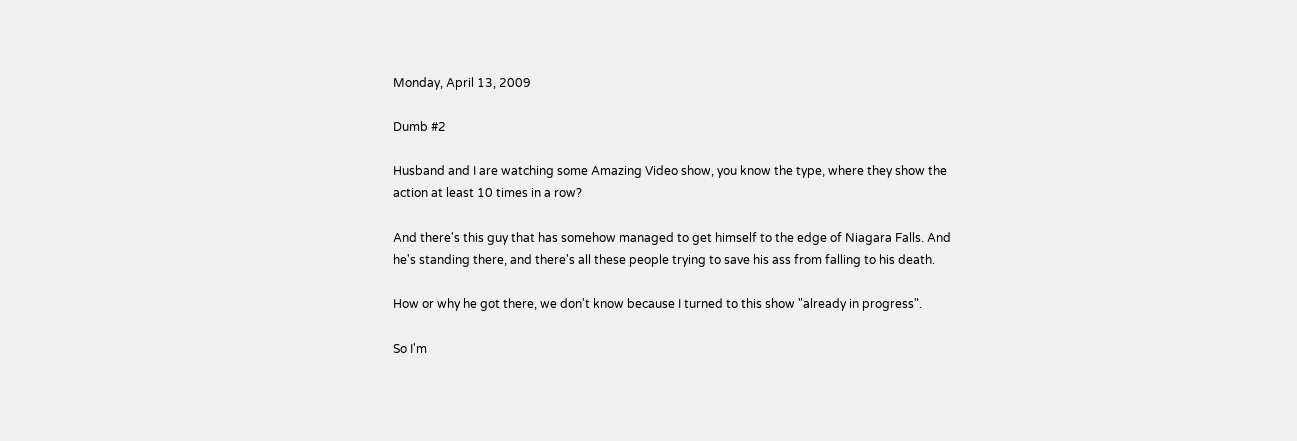Monday, April 13, 2009

Dumb #2

Husband and I are watching some Amazing Video show, you know the type, where they show the action at least 10 times in a row?

And there's this guy that has somehow managed to get himself to the edge of Niagara Falls. And he's standing there, and there's all these people trying to save his ass from falling to his death.

How or why he got there, we don't know because I turned to this show "already in progress".

So I'm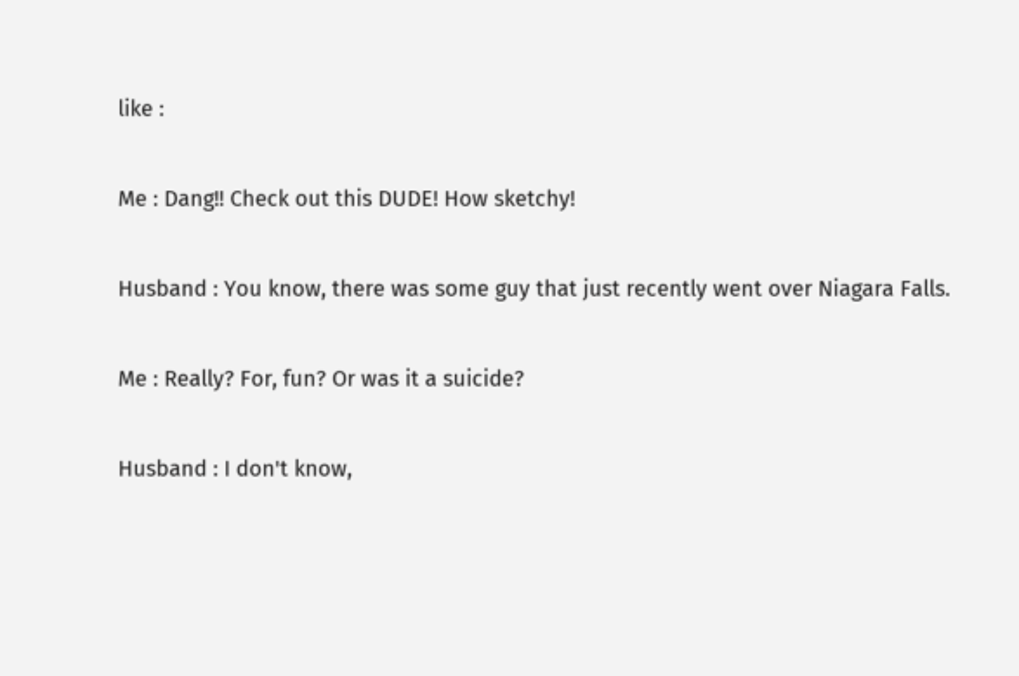like :

Me : Dang!! Check out this DUDE! How sketchy!

Husband : You know, there was some guy that just recently went over Niagara Falls.

Me : Really? For, fun? Or was it a suicide?

Husband : I don't know,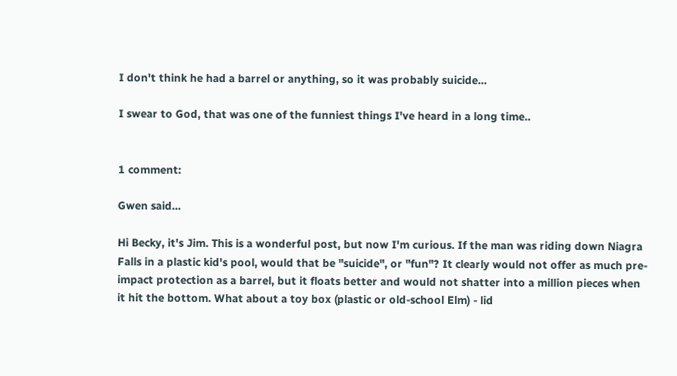I don't think he had a barrel or anything, so it was probably suicide...

I swear to God, that was one of the funniest things I've heard in a long time..


1 comment:

Gwen said...

Hi Becky, it's Jim. This is a wonderful post, but now I'm curious. If the man was riding down Niagra Falls in a plastic kid's pool, would that be "suicide", or "fun"? It clearly would not offer as much pre-impact protection as a barrel, but it floats better and would not shatter into a million pieces when it hit the bottom. What about a toy box (plastic or old-school Elm) - lid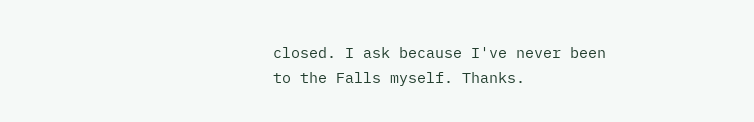closed. I ask because I've never been to the Falls myself. Thanks.